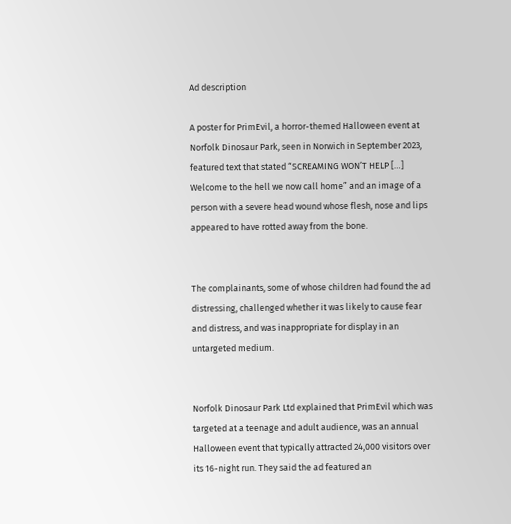Ad description

A poster for PrimEvil, a horror-themed Halloween event at Norfolk Dinosaur Park, seen in Norwich in September 2023, featured text that stated “SCREAMING WON’T HELP […] Welcome to the hell we now call home” and an image of a person with a severe head wound whose flesh, nose and lips appeared to have rotted away from the bone.


The complainants, some of whose children had found the ad distressing, challenged whether it was likely to cause fear and distress, and was inappropriate for display in an untargeted medium.


Norfolk Dinosaur Park Ltd explained that PrimEvil which was targeted at a teenage and adult audience, was an annual Halloween event that typically attracted 24,000 visitors over its 16-night run. They said the ad featured an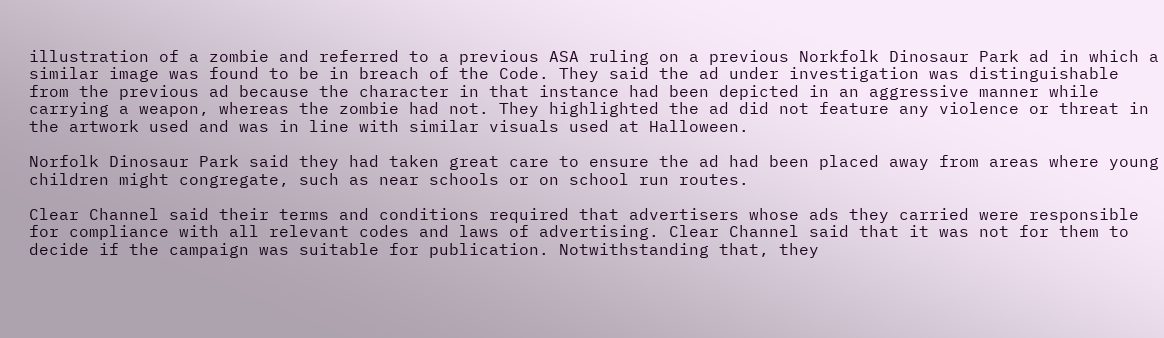illustration of a zombie and referred to a previous ASA ruling on a previous Norkfolk Dinosaur Park ad in which a similar image was found to be in breach of the Code. They said the ad under investigation was distinguishable from the previous ad because the character in that instance had been depicted in an aggressive manner while carrying a weapon, whereas the zombie had not. They highlighted the ad did not feature any violence or threat in the artwork used and was in line with similar visuals used at Halloween.

Norfolk Dinosaur Park said they had taken great care to ensure the ad had been placed away from areas where young children might congregate, such as near schools or on school run routes.

Clear Channel said their terms and conditions required that advertisers whose ads they carried were responsible for compliance with all relevant codes and laws of advertising. Clear Channel said that it was not for them to decide if the campaign was suitable for publication. Notwithstanding that, they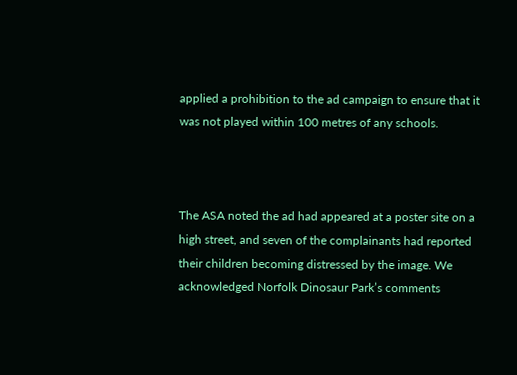applied a prohibition to the ad campaign to ensure that it was not played within 100 metres of any schools.



The ASA noted the ad had appeared at a poster site on a high street, and seven of the complainants had reported their children becoming distressed by the image. We acknowledged Norfolk Dinosaur Park’s comments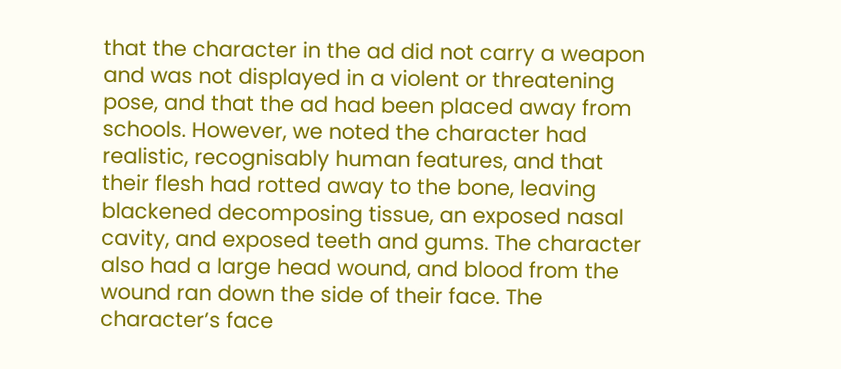that the character in the ad did not carry a weapon and was not displayed in a violent or threatening pose, and that the ad had been placed away from schools. However, we noted the character had realistic, recognisably human features, and that their flesh had rotted away to the bone, leaving blackened decomposing tissue, an exposed nasal cavity, and exposed teeth and gums. The character also had a large head wound, and blood from the wound ran down the side of their face. The character’s face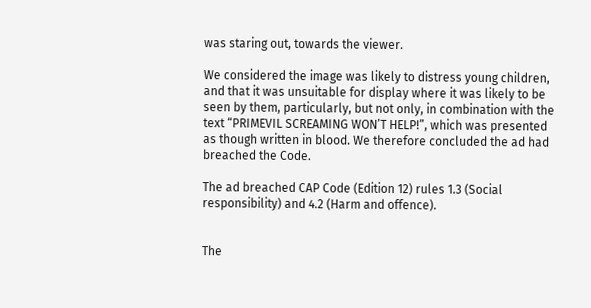was staring out, towards the viewer.

We considered the image was likely to distress young children, and that it was unsuitable for display where it was likely to be seen by them, particularly, but not only, in combination with the text “PRIMEVIL SCREAMING WON’T HELP!”, which was presented as though written in blood. We therefore concluded the ad had breached the Code.

The ad breached CAP Code (Edition 12) rules 1.3 (Social responsibility) and 4.2 (Harm and offence).


The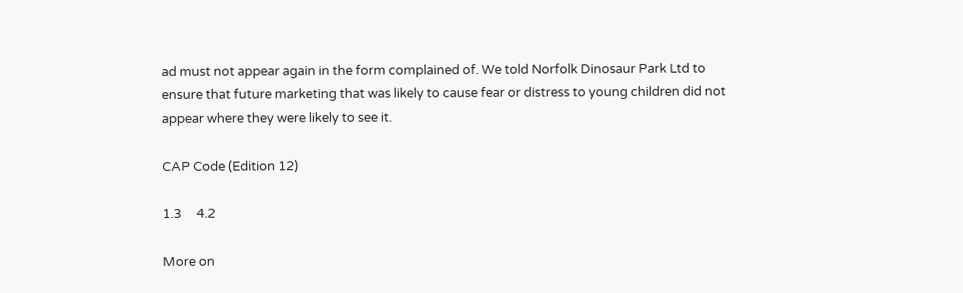ad must not appear again in the form complained of. We told Norfolk Dinosaur Park Ltd to ensure that future marketing that was likely to cause fear or distress to young children did not appear where they were likely to see it.

CAP Code (Edition 12)

1.3     4.2

More on